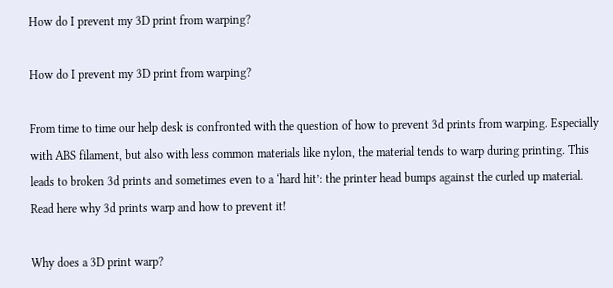How do I prevent my 3D print from warping?

How do I prevent my 3D print from warping?

From time to time our help desk is confronted with the question of how to prevent 3d prints from warping. Especially with ABS filament, but also with less common materials like nylon, the material tends to warp during printing. This leads to broken 3d prints and sometimes even to a ‘hard hit’: the printer head bumps against the curled up material. Read here why 3d prints warp and how to prevent it!

Why does a 3D print warp?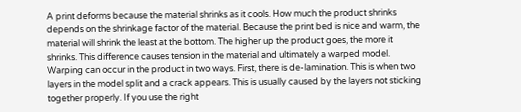A print deforms because the material shrinks as it cools. How much the product shrinks depends on the shrinkage factor of the material. Because the print bed is nice and warm, the material will shrink the least at the bottom. The higher up the product goes, the more it shrinks. This difference causes tension in the material and ultimately a warped model. Warping can occur in the product in two ways. First, there is de-lamination. This is when two layers in the model split and a crack appears. This is usually caused by the layers not sticking together properly. If you use the right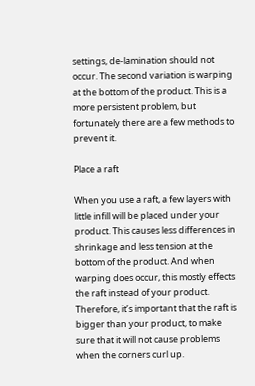settings, de-lamination should not occur. The second variation is warping at the bottom of the product. This is a more persistent problem, but fortunately there are a few methods to prevent it.

Place a raft

When you use a raft, a few layers with little infill will be placed under your product. This causes less differences in shrinkage and less tension at the bottom of the product. And when warping does occur, this mostly effects the raft instead of your product. Therefore, it’s important that the raft is bigger than your product, to make sure that it will not cause problems when the corners curl up.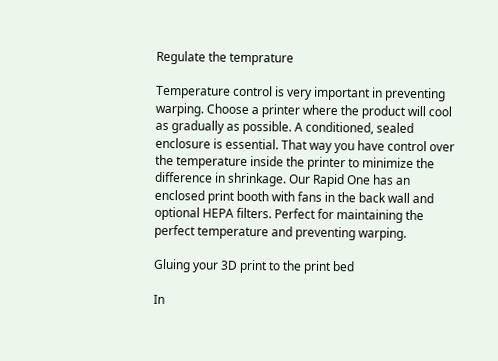Regulate the temprature

Temperature control is very important in preventing warping. Choose a printer where the product will cool as gradually as possible. A conditioned, sealed enclosure is essential. That way you have control over the temperature inside the printer to minimize the difference in shrinkage. Our Rapid One has an enclosed print booth with fans in the back wall and optional HEPA filters. Perfect for maintaining the perfect temperature and preventing warping.

Gluing your 3D print to the print bed

In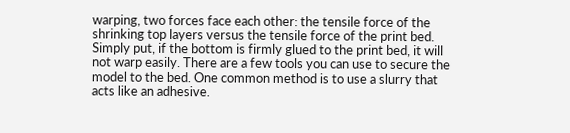warping, two forces face each other: the tensile force of the shrinking top layers versus the tensile force of the print bed. Simply put, if the bottom is firmly glued to the print bed, it will not warp easily. There are a few tools you can use to secure the model to the bed. One common method is to use a slurry that acts like an adhesive.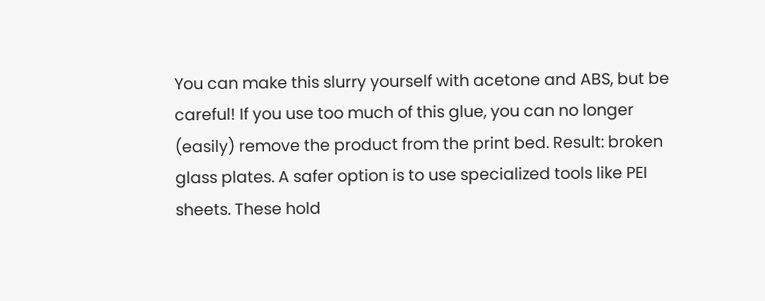You can make this slurry yourself with acetone and ABS, but be careful! If you use too much of this glue, you can no longer (easily) remove the product from the print bed. Result: broken glass plates. A safer option is to use specialized tools like PEI sheets. These hold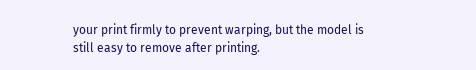your print firmly to prevent warping, but the model is still easy to remove after printing.